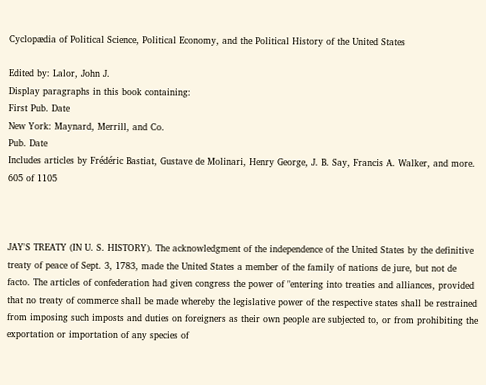Cyclopædia of Political Science, Political Economy, and the Political History of the United States

Edited by: Lalor, John J.
Display paragraphs in this book containing:
First Pub. Date
New York: Maynard, Merrill, and Co.
Pub. Date
Includes articles by Frédéric Bastiat, Gustave de Molinari, Henry George, J. B. Say, Francis A. Walker, and more.
605 of 1105



JAY'S TREATY (IN U. S. HISTORY). The acknowledgment of the independence of the United States by the definitive treaty of peace of Sept. 3, 1783, made the United States a member of the family of nations de jure, but not de facto. The articles of confederation had given congress the power of "entering into treaties and alliances, provided that no treaty of commerce shall be made whereby the legislative power of the respective states shall be restrained from imposing such imposts and duties on foreigners as their own people are subjected to, or from prohibiting the exportation or importation of any species of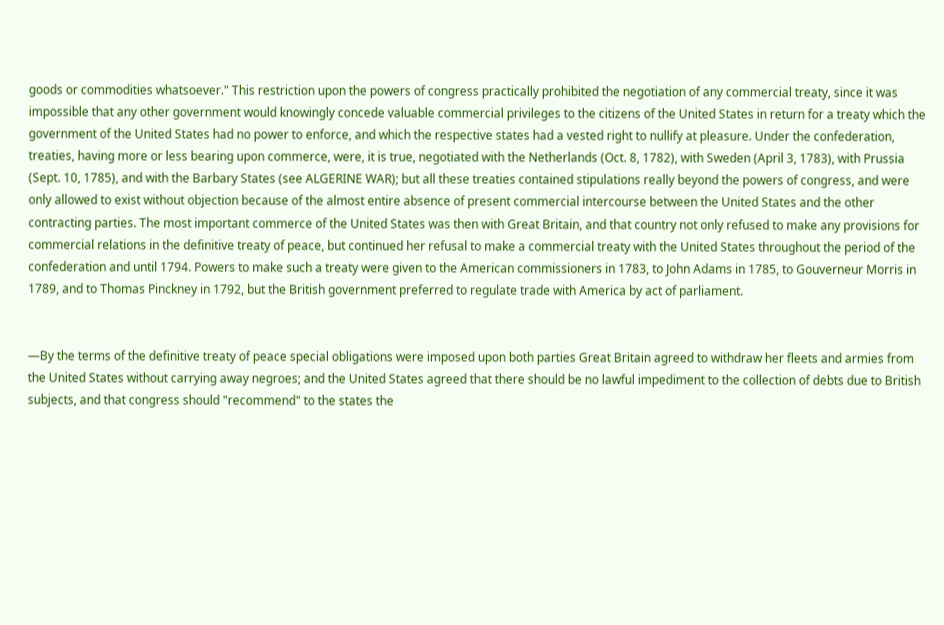goods or commodities whatsoever." This restriction upon the powers of congress practically prohibited the negotiation of any commercial treaty, since it was impossible that any other government would knowingly concede valuable commercial privileges to the citizens of the United States in return for a treaty which the government of the United States had no power to enforce, and which the respective states had a vested right to nullify at pleasure. Under the confederation, treaties, having more or less bearing upon commerce, were, it is true, negotiated with the Netherlands (Oct. 8, 1782), with Sweden (April 3, 1783), with Prussia (Sept. 10, 1785), and with the Barbary States (see ALGERINE WAR); but all these treaties contained stipulations really beyond the powers of congress, and were only allowed to exist without objection because of the almost entire absence of present commercial intercourse between the United States and the other contracting parties. The most important commerce of the United States was then with Great Britain, and that country not only refused to make any provisions for commercial relations in the definitive treaty of peace, but continued her refusal to make a commercial treaty with the United States throughout the period of the confederation and until 1794. Powers to make such a treaty were given to the American commissioners in 1783, to John Adams in 1785, to Gouverneur Morris in 1789, and to Thomas Pinckney in 1792, but the British government preferred to regulate trade with America by act of parliament.


—By the terms of the definitive treaty of peace special obligations were imposed upon both parties Great Britain agreed to withdraw her fleets and armies from the United States without carrying away negroes; and the United States agreed that there should be no lawful impediment to the collection of debts due to British subjects, and that congress should "recommend" to the states the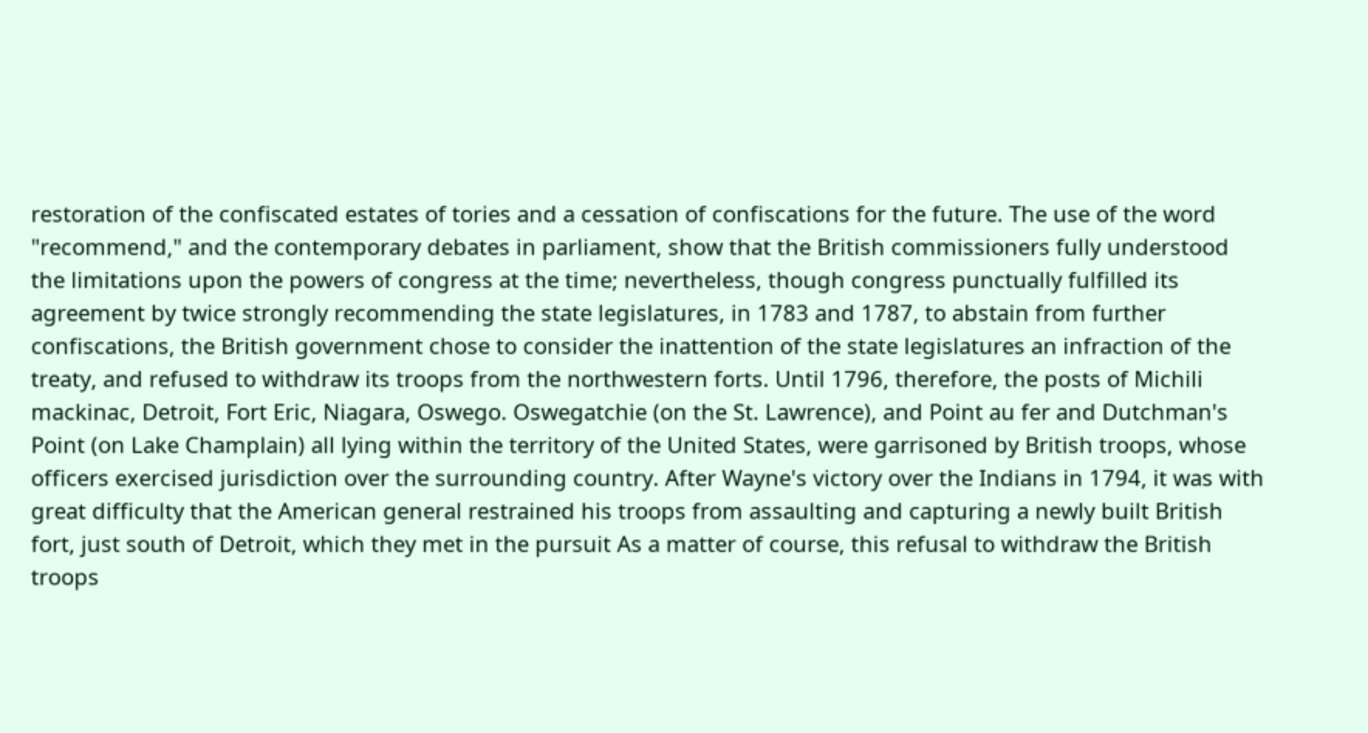restoration of the confiscated estates of tories and a cessation of confiscations for the future. The use of the word "recommend," and the contemporary debates in parliament, show that the British commissioners fully understood the limitations upon the powers of congress at the time; nevertheless, though congress punctually fulfilled its agreement by twice strongly recommending the state legislatures, in 1783 and 1787, to abstain from further confiscations, the British government chose to consider the inattention of the state legislatures an infraction of the treaty, and refused to withdraw its troops from the northwestern forts. Until 1796, therefore, the posts of Michili mackinac, Detroit, Fort Eric, Niagara, Oswego. Oswegatchie (on the St. Lawrence), and Point au fer and Dutchman's Point (on Lake Champlain) all lying within the territory of the United States, were garrisoned by British troops, whose officers exercised jurisdiction over the surrounding country. After Wayne's victory over the Indians in 1794, it was with great difficulty that the American general restrained his troops from assaulting and capturing a newly built British fort, just south of Detroit, which they met in the pursuit As a matter of course, this refusal to withdraw the British troops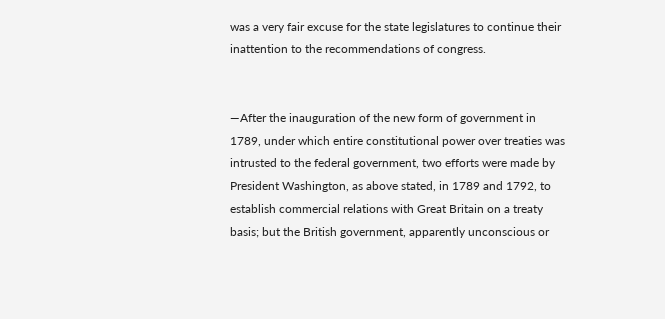was a very fair excuse for the state legislatures to continue their inattention to the recommendations of congress.


—After the inauguration of the new form of government in 1789, under which entire constitutional power over treaties was intrusted to the federal government, two efforts were made by President Washington, as above stated, in 1789 and 1792, to establish commercial relations with Great Britain on a treaty basis; but the British government, apparently unconscious or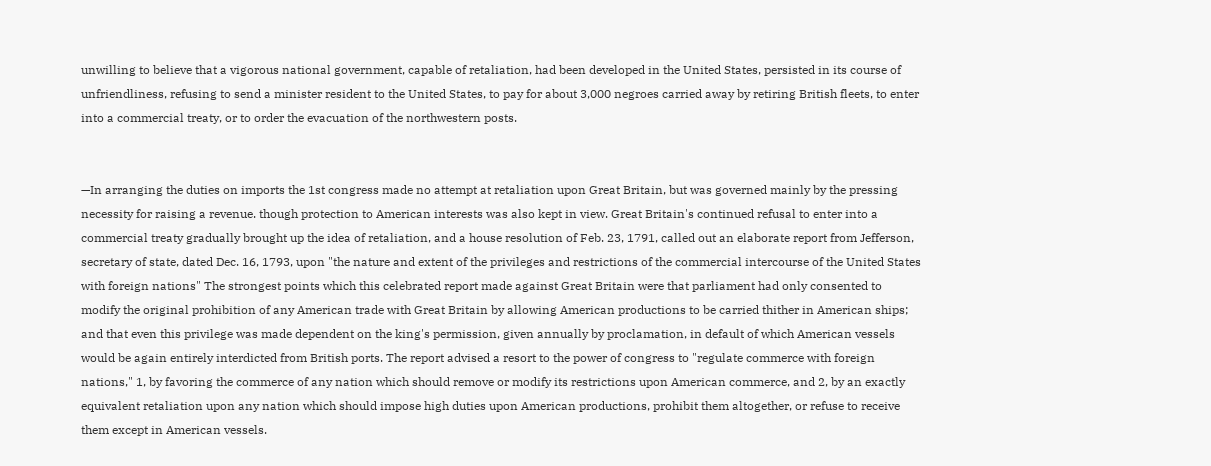unwilling to believe that a vigorous national government, capable of retaliation, had been developed in the United States, persisted in its course of unfriendliness, refusing to send a minister resident to the United States, to pay for about 3,000 negroes carried away by retiring British fleets, to enter into a commercial treaty, or to order the evacuation of the northwestern posts.


—In arranging the duties on imports the 1st congress made no attempt at retaliation upon Great Britain, but was governed mainly by the pressing necessity for raising a revenue. though protection to American interests was also kept in view. Great Britain's continued refusal to enter into a commercial treaty gradually brought up the idea of retaliation, and a house resolution of Feb. 23, 1791, called out an elaborate report from Jefferson, secretary of state, dated Dec. 16, 1793, upon "the nature and extent of the privileges and restrictions of the commercial intercourse of the United States with foreign nations" The strongest points which this celebrated report made against Great Britain were that parliament had only consented to modify the original prohibition of any American trade with Great Britain by allowing American productions to be carried thither in American ships; and that even this privilege was made dependent on the king's permission, given annually by proclamation, in default of which American vessels would be again entirely interdicted from British ports. The report advised a resort to the power of congress to "regulate commerce with foreign nations," 1, by favoring the commerce of any nation which should remove or modify its restrictions upon American commerce, and 2, by an exactly equivalent retaliation upon any nation which should impose high duties upon American productions, prohibit them altogether, or refuse to receive them except in American vessels.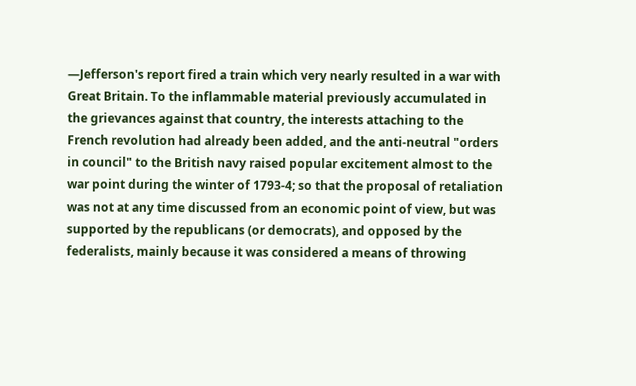—Jefferson's report fired a train which very nearly resulted in a war with Great Britain. To the inflammable material previously accumulated in the grievances against that country, the interests attaching to the French revolution had already been added, and the anti-neutral "orders in council" to the British navy raised popular excitement almost to the war point during the winter of 1793-4; so that the proposal of retaliation was not at any time discussed from an economic point of view, but was supported by the republicans (or democrats), and opposed by the federalists, mainly because it was considered a means of throwing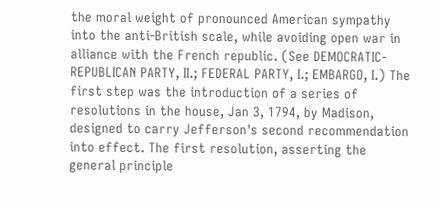the moral weight of pronounced American sympathy into the anti-British scale, while avoiding open war in alliance with the French republic. (See DEMOCRATIC-REPUBLICAN PARTY, II.; FEDERAL PARTY, I.; EMBARGO, I.) The first step was the introduction of a series of resolutions in the house, Jan 3, 1794, by Madison, designed to carry Jefferson's second recommendation into effect. The first resolution, asserting the general principle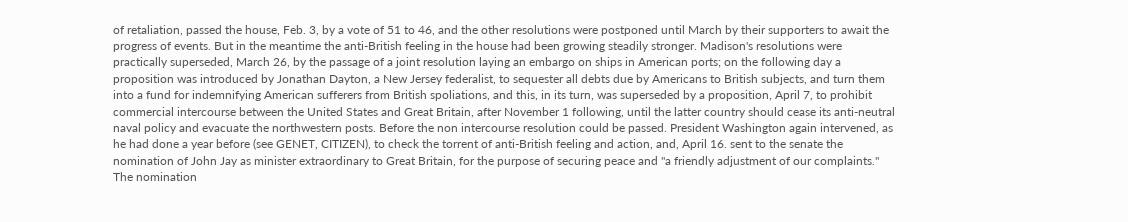of retaliation, passed the house, Feb. 3, by a vote of 51 to 46, and the other resolutions were postponed until March by their supporters to await the progress of events. But in the meantime the anti-British feeling in the house had been growing steadily stronger. Madison's resolutions were practically superseded, March 26, by the passage of a joint resolution laying an embargo on ships in American ports; on the following day a proposition was introduced by Jonathan Dayton, a New Jersey federalist, to sequester all debts due by Americans to British subjects, and turn them into a fund for indemnifying American sufferers from British spoliations, and this, in its turn, was superseded by a proposition, April 7, to prohibit commercial intercourse between the United States and Great Britain, after November 1 following, until the latter country should cease its anti-neutral naval policy and evacuate the northwestern posts. Before the non intercourse resolution could be passed. President Washington again intervened, as he had done a year before (see GENET, CITIZEN), to check the torrent of anti-British feeling and action, and, April 16. sent to the senate the nomination of John Jay as minister extraordinary to Great Britain, for the purpose of securing peace and "a friendly adjustment of our complaints." The nomination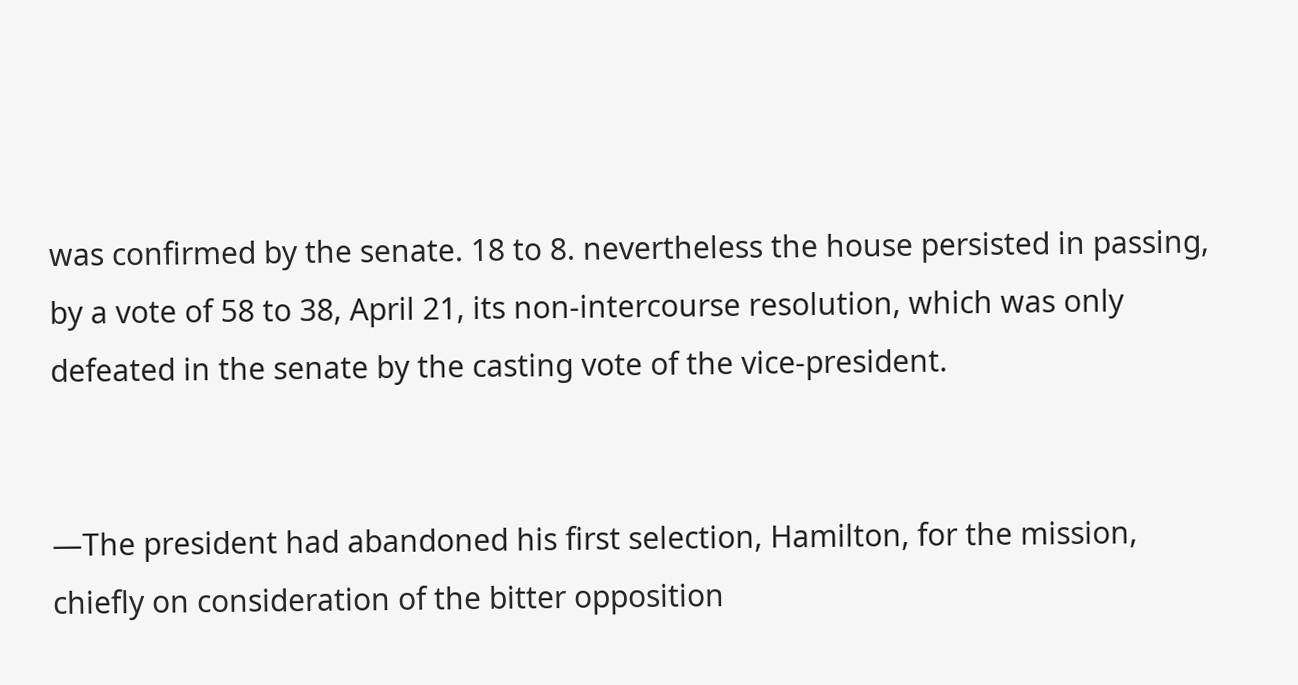was confirmed by the senate. 18 to 8. nevertheless the house persisted in passing, by a vote of 58 to 38, April 21, its non-intercourse resolution, which was only defeated in the senate by the casting vote of the vice-president.


—The president had abandoned his first selection, Hamilton, for the mission, chiefly on consideration of the bitter opposition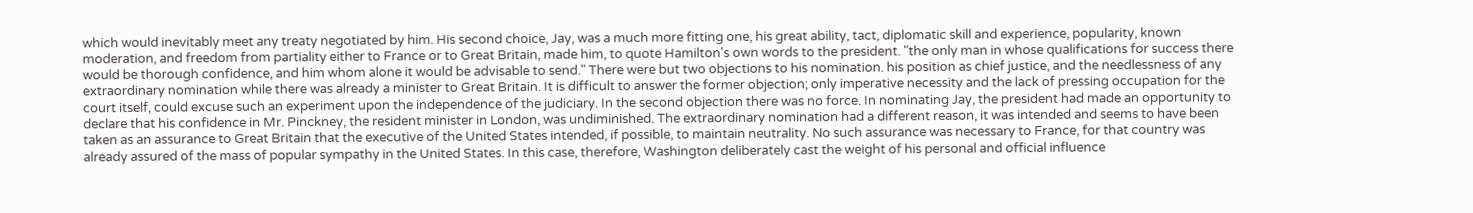which would inevitably meet any treaty negotiated by him. His second choice, Jay, was a much more fitting one, his great ability, tact, diplomatic skill and experience, popularity, known moderation, and freedom from partiality either to France or to Great Britain, made him, to quote Hamilton's own words to the president. "the only man in whose qualifications for success there would be thorough confidence, and him whom alone it would be advisable to send." There were but two objections to his nomination. his position as chief justice, and the needlessness of any extraordinary nomination while there was already a minister to Great Britain. It is difficult to answer the former objection; only imperative necessity and the lack of pressing occupation for the court itself, could excuse such an experiment upon the independence of the judiciary. In the second objection there was no force. In nominating Jay, the president had made an opportunity to declare that his confidence in Mr. Pinckney, the resident minister in London, was undiminished. The extraordinary nomination had a different reason, it was intended and seems to have been taken as an assurance to Great Britain that the executive of the United States intended, if possible, to maintain neutrality. No such assurance was necessary to France, for that country was already assured of the mass of popular sympathy in the United States. In this case, therefore, Washington deliberately cast the weight of his personal and official influence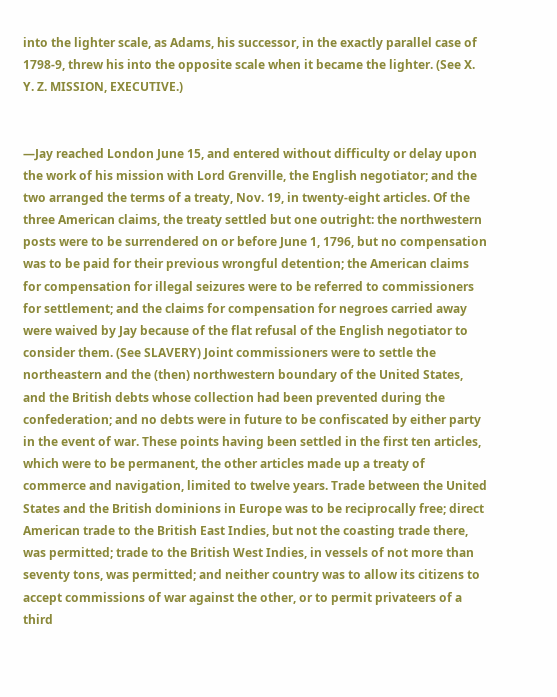into the lighter scale, as Adams, his successor, in the exactly parallel case of 1798-9, threw his into the opposite scale when it became the lighter. (See X. Y. Z. MISSION, EXECUTIVE.)


—Jay reached London June 15, and entered without difficulty or delay upon the work of his mission with Lord Grenville, the English negotiator; and the two arranged the terms of a treaty, Nov. 19, in twenty-eight articles. Of the three American claims, the treaty settled but one outright: the northwestern posts were to be surrendered on or before June 1, 1796, but no compensation was to be paid for their previous wrongful detention; the American claims for compensation for illegal seizures were to be referred to commissioners for settlement; and the claims for compensation for negroes carried away were waived by Jay because of the flat refusal of the English negotiator to consider them. (See SLAVERY) Joint commissioners were to settle the northeastern and the (then) northwestern boundary of the United States, and the British debts whose collection had been prevented during the confederation; and no debts were in future to be confiscated by either party in the event of war. These points having been settled in the first ten articles, which were to be permanent, the other articles made up a treaty of commerce and navigation, limited to twelve years. Trade between the United States and the British dominions in Europe was to be reciprocally free; direct American trade to the British East Indies, but not the coasting trade there, was permitted; trade to the British West Indies, in vessels of not more than seventy tons, was permitted; and neither country was to allow its citizens to accept commissions of war against the other, or to permit privateers of a third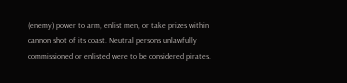(enemy) power to arm, enlist men, or take prizes within cannon shot of its coast. Neutral persons unlawfully commissioned or enlisted were to be considered pirates.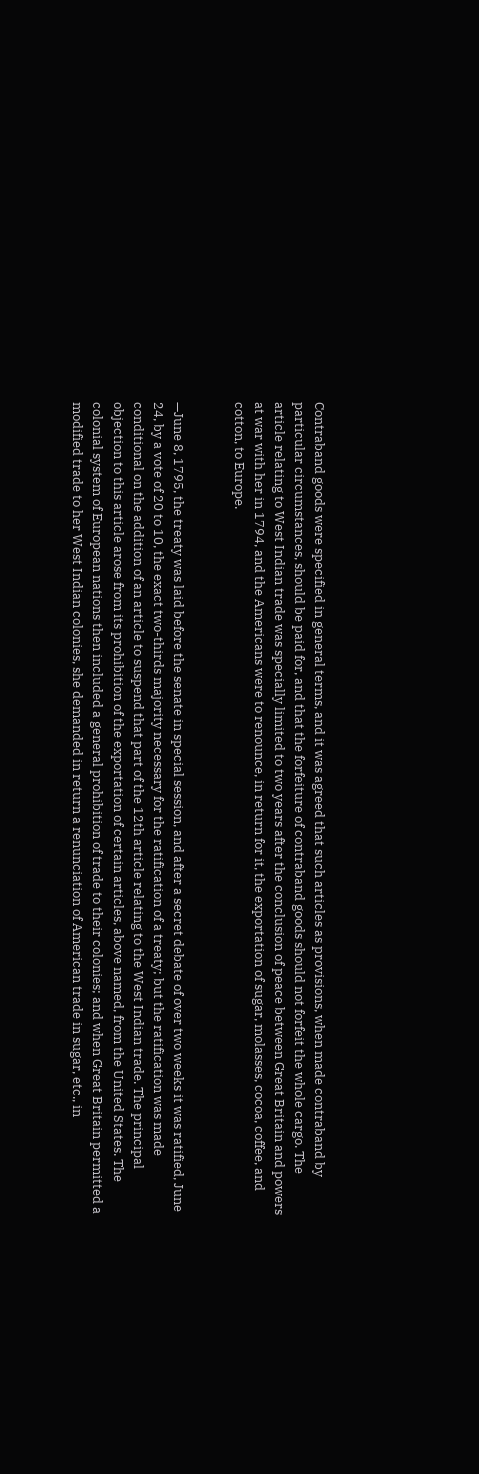Contraband goods were specified in general terms, and it was agreed that such articles as provisions, when made contraband by particular circumstances, should be paid for, and that the forfeiture of contraband goods should not forfeit the whole cargo. The article relating to West Indian trade was specially limited to two years after the conclusion of peace between Great Britain and powers at war with her in 1794, and the Americans were to renounce, in return for it, the exportation of sugar, molasses, cocoa, coffee, and cotton, to Europe.


—June 8, 1795, the treaty was laid before the senate in special session, and after a secret debate of over two weeks it was ratified, June 24, by a vote of 20 to 10, the exact two-thirds majority necessary for the ratification of a treaty; but the ratification was made conditional on the addition of an article to suspend that part of the 12th article relating to the West Indian trade. The principal objection to this article arose from its prohibition of the exportation of certain articles, above named, from the United States. The colonial system of European nations then included a general prohibition of trade to their colonies; and when Great Britain permitted a modified trade to her West Indian colonies, she demanded in return a renunciation of American trade in sugar, etc., in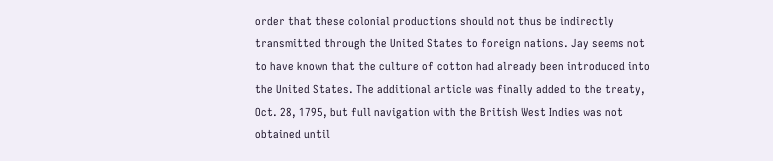order that these colonial productions should not thus be indirectly transmitted through the United States to foreign nations. Jay seems not to have known that the culture of cotton had already been introduced into the United States. The additional article was finally added to the treaty, Oct. 28, 1795, but full navigation with the British West Indies was not obtained until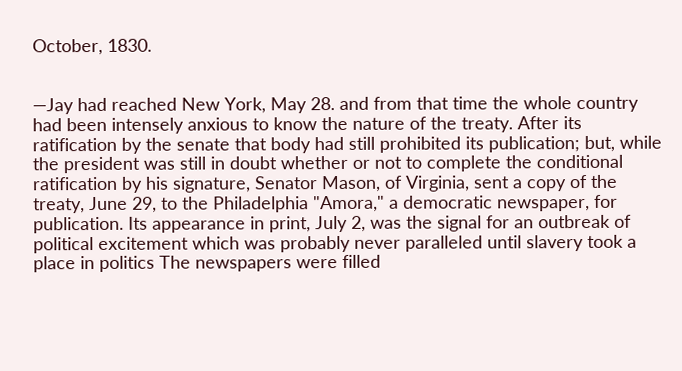October, 1830.


—Jay had reached New York, May 28. and from that time the whole country had been intensely anxious to know the nature of the treaty. After its ratification by the senate that body had still prohibited its publication; but, while the president was still in doubt whether or not to complete the conditional ratification by his signature, Senator Mason, of Virginia, sent a copy of the treaty, June 29, to the Philadelphia "Amora," a democratic newspaper, for publication. Its appearance in print, July 2, was the signal for an outbreak of political excitement which was probably never paralleled until slavery took a place in politics The newspapers were filled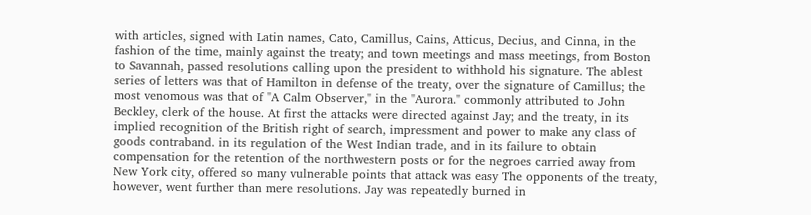with articles, signed with Latin names, Cato, Camillus, Cains, Atticus, Decius, and Cinna, in the fashion of the time, mainly against the treaty; and town meetings and mass meetings, from Boston to Savannah, passed resolutions calling upon the president to withhold his signature. The ablest series of letters was that of Hamilton in defense of the treaty, over the signature of Camillus; the most venomous was that of "A Calm Observer," in the "Aurora." commonly attributed to John Beckley, clerk of the house. At first the attacks were directed against Jay; and the treaty, in its implied recognition of the British right of search, impressment and power to make any class of goods contraband. in its regulation of the West Indian trade, and in its failure to obtain compensation for the retention of the northwestern posts or for the negroes carried away from New York city, offered so many vulnerable points that attack was easy The opponents of the treaty, however, went further than mere resolutions. Jay was repeatedly burned in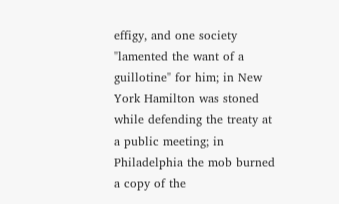effigy, and one society "lamented the want of a guillotine" for him; in New York Hamilton was stoned while defending the treaty at a public meeting; in Philadelphia the mob burned a copy of the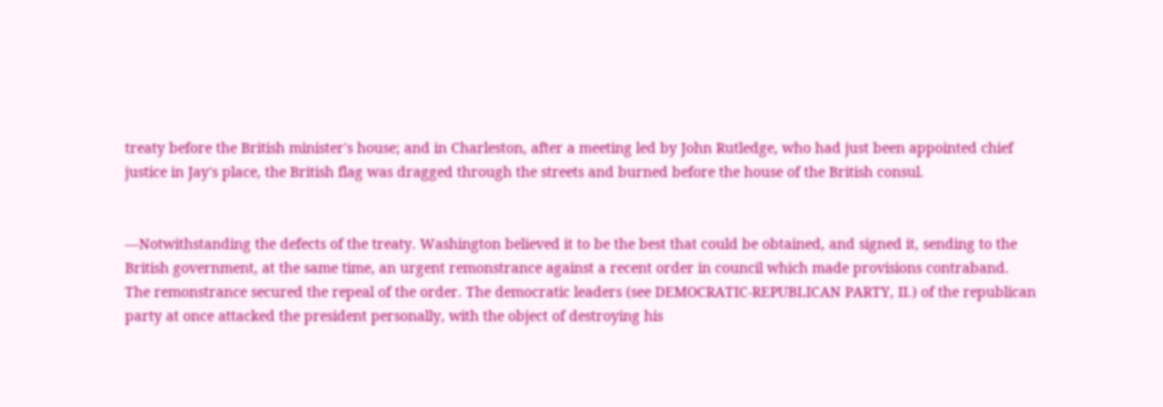treaty before the British minister's house; and in Charleston, after a meeting led by John Rutledge, who had just been appointed chief justice in Jay's place, the British flag was dragged through the streets and burned before the house of the British consul.


—Notwithstanding the defects of the treaty. Washington believed it to be the best that could be obtained, and signed it, sending to the British government, at the same time, an urgent remonstrance against a recent order in council which made provisions contraband. The remonstrance secured the repeal of the order. The democratic leaders (see DEMOCRATIC-REPUBLICAN PARTY, II.) of the republican party at once attacked the president personally, with the object of destroying his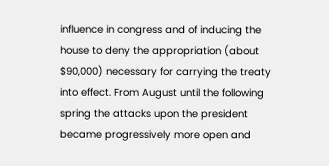influence in congress and of inducing the house to deny the appropriation (about $90,000) necessary for carrying the treaty into effect. From August until the following spring the attacks upon the president became progressively more open and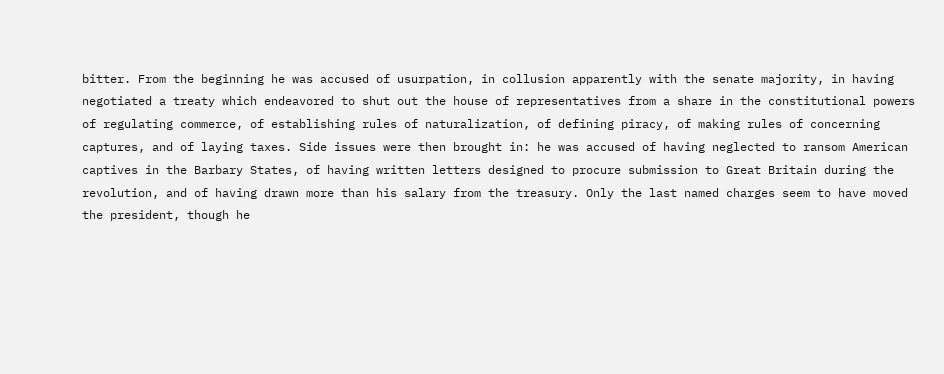bitter. From the beginning he was accused of usurpation, in collusion apparently with the senate majority, in having negotiated a treaty which endeavored to shut out the house of representatives from a share in the constitutional powers of regulating commerce, of establishing rules of naturalization, of defining piracy, of making rules of concerning captures, and of laying taxes. Side issues were then brought in: he was accused of having neglected to ransom American captives in the Barbary States, of having written letters designed to procure submission to Great Britain during the revolution, and of having drawn more than his salary from the treasury. Only the last named charges seem to have moved the president, though he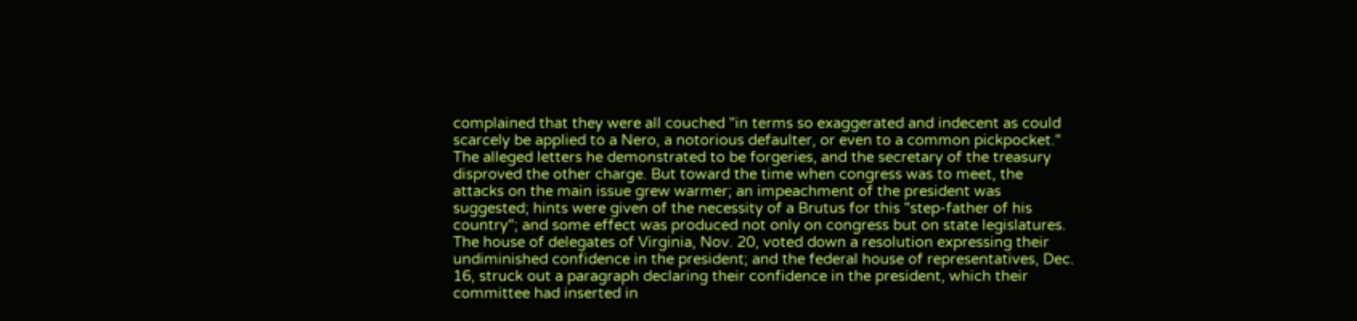complained that they were all couched "in terms so exaggerated and indecent as could scarcely be applied to a Nero, a notorious defaulter, or even to a common pickpocket." The alleged letters he demonstrated to be forgeries, and the secretary of the treasury disproved the other charge. But toward the time when congress was to meet, the attacks on the main issue grew warmer; an impeachment of the president was suggested; hints were given of the necessity of a Brutus for this "step-father of his country"; and some effect was produced not only on congress but on state legislatures. The house of delegates of Virginia, Nov. 20, voted down a resolution expressing their undiminished confidence in the president; and the federal house of representatives, Dec. 16, struck out a paragraph declaring their confidence in the president, which their committee had inserted in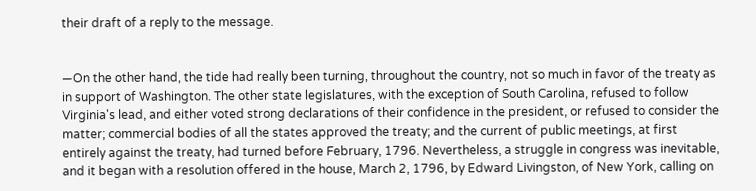their draft of a reply to the message.


—On the other hand, the tide had really been turning, throughout the country, not so much in favor of the treaty as in support of Washington. The other state legislatures, with the exception of South Carolina, refused to follow Virginia's lead, and either voted strong declarations of their confidence in the president, or refused to consider the matter; commercial bodies of all the states approved the treaty; and the current of public meetings, at first entirely against the treaty, had turned before February, 1796. Nevertheless, a struggle in congress was inevitable, and it began with a resolution offered in the house, March 2, 1796, by Edward Livingston, of New York, calling on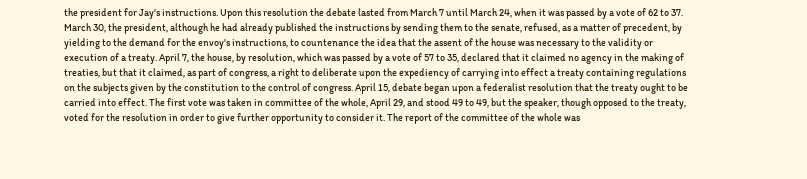the president for Jay's instructions. Upon this resolution the debate lasted from March 7 until March 24, when it was passed by a vote of 62 to 37. March 30, the president, although he had already published the instructions by sending them to the senate, refused, as a matter of precedent, by yielding to the demand for the envoy's instructions, to countenance the idea that the assent of the house was necessary to the validity or execution of a treaty. April 7, the house, by resolution, which was passed by a vote of 57 to 35, declared that it claimed no agency in the making of treaties, but that it claimed, as part of congress, a right to deliberate upon the expediency of carrying into effect a treaty containing regulations on the subjects given by the constitution to the control of congress. April 15, debate began upon a federalist resolution that the treaty ought to be carried into effect. The first vote was taken in committee of the whole, April 29, and stood 49 to 49, but the speaker, though opposed to the treaty, voted for the resolution in order to give further opportunity to consider it. The report of the committee of the whole was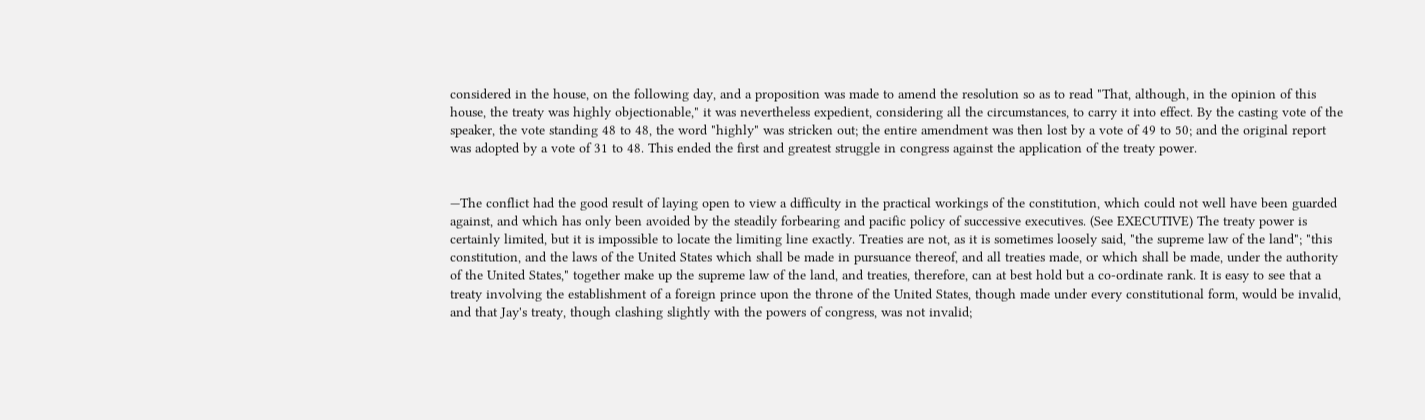considered in the house, on the following day, and a proposition was made to amend the resolution so as to read "That, although, in the opinion of this house, the treaty was highly objectionable," it was nevertheless expedient, considering all the circumstances, to carry it into effect. By the casting vote of the speaker, the vote standing 48 to 48, the word "highly" was stricken out; the entire amendment was then lost by a vote of 49 to 50; and the original report was adopted by a vote of 31 to 48. This ended the first and greatest struggle in congress against the application of the treaty power.


—The conflict had the good result of laying open to view a difficulty in the practical workings of the constitution, which could not well have been guarded against, and which has only been avoided by the steadily forbearing and pacific policy of successive executives. (See EXECUTIVE) The treaty power is certainly limited, but it is impossible to locate the limiting line exactly. Treaties are not, as it is sometimes loosely said, "the supreme law of the land"; "this constitution, and the laws of the United States which shall be made in pursuance thereof, and all treaties made, or which shall be made, under the authority of the United States," together make up the supreme law of the land, and treaties, therefore, can at best hold but a co-ordinate rank. It is easy to see that a treaty involving the establishment of a foreign prince upon the throne of the United States, though made under every constitutional form, would be invalid, and that Jay's treaty, though clashing slightly with the powers of congress, was not invalid;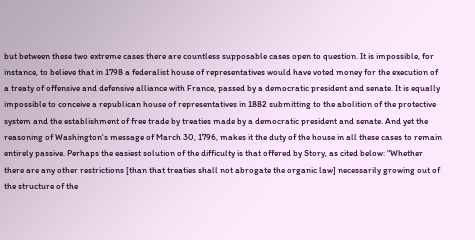but between these two extreme cases there are countless supposable cases open to question. It is impossible, for instance, to believe that in 1798 a federalist house of representatives would have voted money for the execution of a treaty of offensive and defensive alliance with France, passed by a democratic president and senate. It is equally impossible to conceive a republican house of representatives in 1882 submitting to the abolition of the protective system and the establishment of free trade by treaties made by a democratic president and senate. And yet the reasoning of Washington's message of March 30, 1796, makes it the duty of the house in all these cases to remain entirely passive. Perhaps the easiest solution of the difficulty is that offered by Story, as cited below: "Whether there are any other restrictions [than that treaties shall not abrogate the organic law] necessarily growing out of the structure of the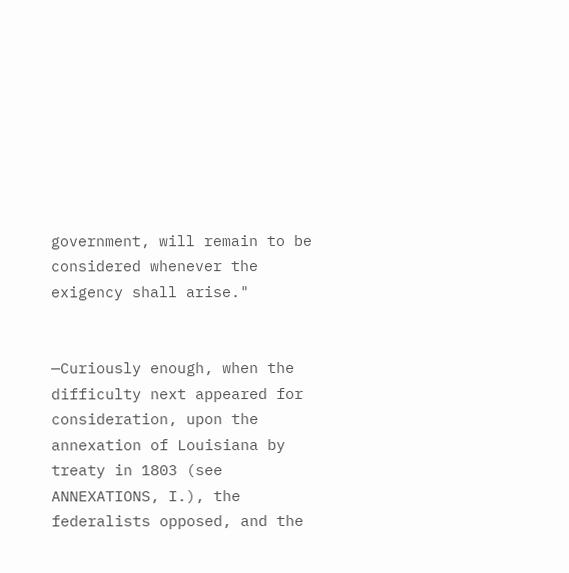government, will remain to be considered whenever the exigency shall arise."


—Curiously enough, when the difficulty next appeared for consideration, upon the annexation of Louisiana by treaty in 1803 (see ANNEXATIONS, I.), the federalists opposed, and the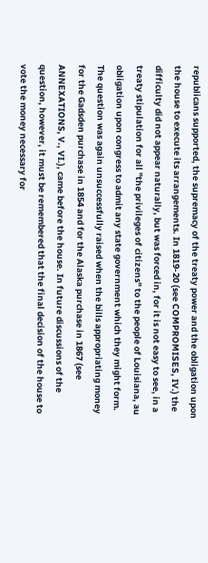republicans supported, the supremacy of the treaty power and the obligation upon the house to execute its arrangements. In 1819-20 (see COMPROMISES, IV.) the difficulty did not appear naturally, but was forced in, for it is not easy to see, in a treaty stipulation for all "the privileges of citizens" to the people of Louisiana, au obligation upon congress to admit any state government which they might form. The question was again unsuccessfully raised when the bills appropriating money for the Gadsden purchase in 1854 and for the Alaska purchase in 1867 (see ANNEXATIONS, V., VI.), came before the house. In future discussions of the question, however, it must be remembered that the final decision of the house to vote the money necessary for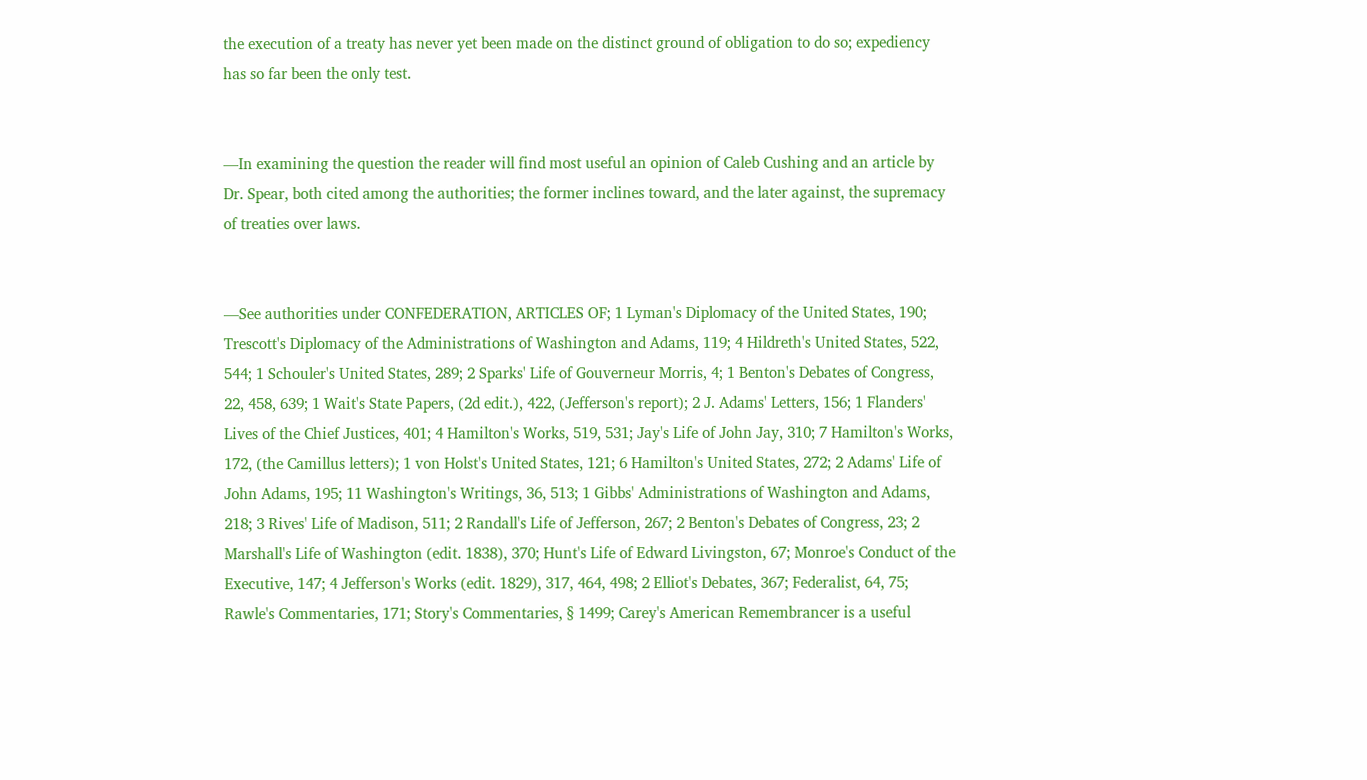the execution of a treaty has never yet been made on the distinct ground of obligation to do so; expediency has so far been the only test.


—In examining the question the reader will find most useful an opinion of Caleb Cushing and an article by Dr. Spear, both cited among the authorities; the former inclines toward, and the later against, the supremacy of treaties over laws.


—See authorities under CONFEDERATION, ARTICLES OF; 1 Lyman's Diplomacy of the United States, 190; Trescott's Diplomacy of the Administrations of Washington and Adams, 119; 4 Hildreth's United States, 522, 544; 1 Schouler's United States, 289; 2 Sparks' Life of Gouverneur Morris, 4; 1 Benton's Debates of Congress, 22, 458, 639; 1 Wait's State Papers, (2d edit.), 422, (Jefferson's report); 2 J. Adams' Letters, 156; 1 Flanders' Lives of the Chief Justices, 401; 4 Hamilton's Works, 519, 531; Jay's Life of John Jay, 310; 7 Hamilton's Works, 172, (the Camillus letters); 1 von Holst's United States, 121; 6 Hamilton's United States, 272; 2 Adams' Life of John Adams, 195; 11 Washington's Writings, 36, 513; 1 Gibbs' Administrations of Washington and Adams, 218; 3 Rives' Life of Madison, 511; 2 Randall's Life of Jefferson, 267; 2 Benton's Debates of Congress, 23; 2 Marshall's Life of Washington (edit. 1838), 370; Hunt's Life of Edward Livingston, 67; Monroe's Conduct of the Executive, 147; 4 Jefferson's Works (edit. 1829), 317, 464, 498; 2 Elliot's Debates, 367; Federalist, 64, 75; Rawle's Commentaries, 171; Story's Commentaries, § 1499; Carey's American Remembrancer is a useful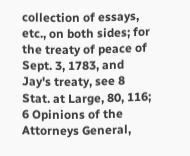collection of essays, etc., on both sides; for the treaty of peace of Sept. 3, 1783, and Jay's treaty, see 8 Stat. at Large, 80, 116; 6 Opinions of the Attorneys General,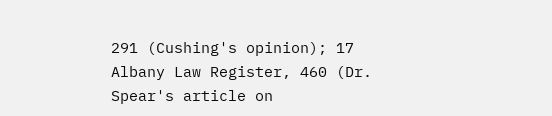291 (Cushing's opinion); 17 Albany Law Register, 460 (Dr. Spear's article on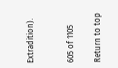Extradition).


605 of 1105

Return to top